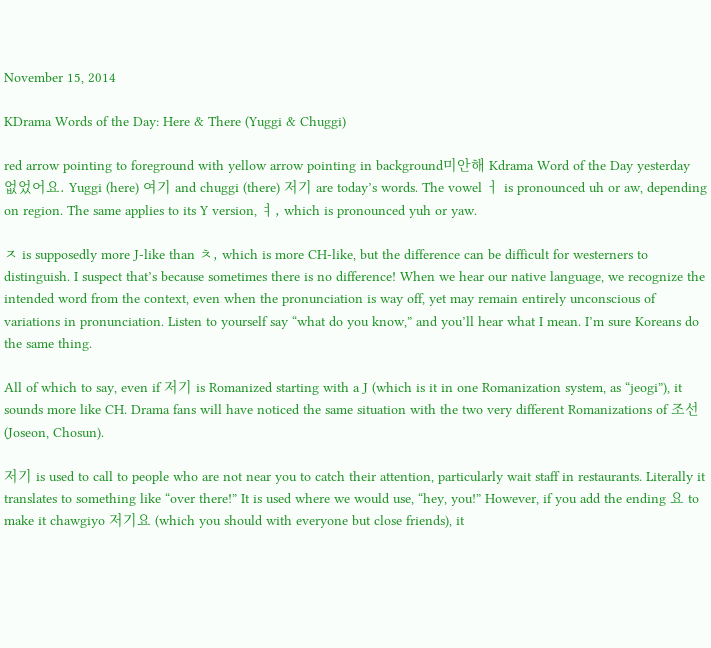November 15, 2014

KDrama Words of the Day: Here & There (Yuggi & Chuggi)

red arrow pointing to foreground with yellow arrow pointing in background미안해 Kdrama Word of the Day yesterday 없었어요. Yuggi (here) 여기 and chuggi (there) 저기 are today’s words. The vowel ㅓ is pronounced uh or aw, depending on region. The same applies to its Y version, ㅕ, which is pronounced yuh or yaw.

ㅈ is supposedly more J-like than ㅊ, which is more CH-like, but the difference can be difficult for westerners to distinguish. I suspect that’s because sometimes there is no difference! When we hear our native language, we recognize the intended word from the context, even when the pronunciation is way off, yet may remain entirely unconscious of variations in pronunciation. Listen to yourself say “what do you know,” and you’ll hear what I mean. I’m sure Koreans do the same thing.

All of which to say, even if 저기 is Romanized starting with a J (which is it in one Romanization system, as “jeogi”), it sounds more like CH. Drama fans will have noticed the same situation with the two very different Romanizations of 조선 (Joseon, Chosun).

저기 is used to call to people who are not near you to catch their attention, particularly wait staff in restaurants. Literally it translates to something like “over there!” It is used where we would use, “hey, you!” However, if you add the ending 요 to make it chawgiyo 저기요 (which you should with everyone but close friends), it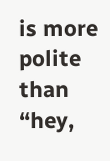is more polite than “hey,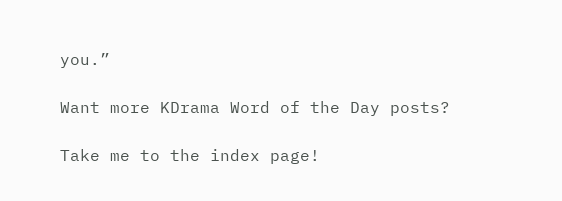you.”

Want more KDrama Word of the Day posts?

Take me to the index page!